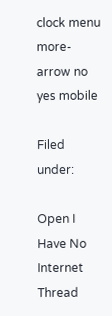clock menu more-arrow no yes mobile

Filed under:

Open I Have No Internet Thread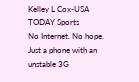Kelley L Cox-USA TODAY Sports
No Internet. No hope. Just a phone with an unstable 3G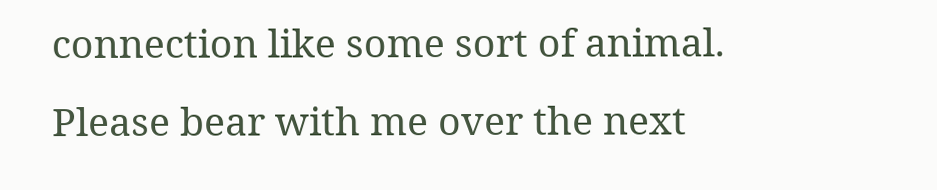connection like some sort of animal. Please bear with me over the next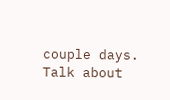couple days. Talk about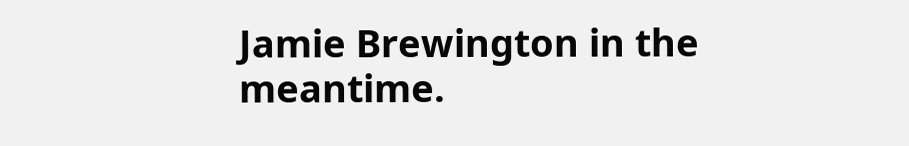Jamie Brewington in the meantime.